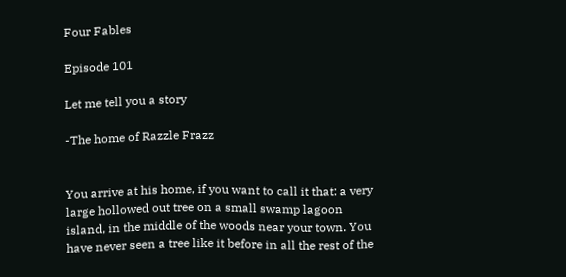Four Fables

Episode 101

Let me tell you a story

-The home of Razzle Frazz


You arrive at his home, if you want to call it that: a very large hollowed out tree on a small swamp lagoon island, in the middle of the woods near your town. You have never seen a tree like it before in all the rest of the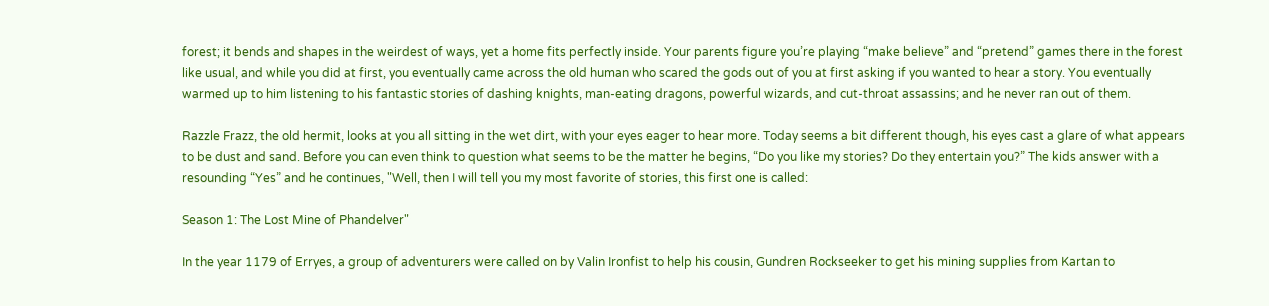forest; it bends and shapes in the weirdest of ways, yet a home fits perfectly inside. Your parents figure you’re playing “make believe” and “pretend” games there in the forest like usual, and while you did at first, you eventually came across the old human who scared the gods out of you at first asking if you wanted to hear a story. You eventually warmed up to him listening to his fantastic stories of dashing knights, man-eating dragons, powerful wizards, and cut-throat assassins; and he never ran out of them.

Razzle Frazz, the old hermit, looks at you all sitting in the wet dirt, with your eyes eager to hear more. Today seems a bit different though, his eyes cast a glare of what appears to be dust and sand. Before you can even think to question what seems to be the matter he begins, “Do you like my stories? Do they entertain you?” The kids answer with a resounding “Yes” and he continues, "Well, then I will tell you my most favorite of stories, this first one is called:

Season 1: The Lost Mine of Phandelver"

In the year 1179 of Erryes, a group of adventurers were called on by Valin Ironfist to help his cousin, Gundren Rockseeker to get his mining supplies from Kartan to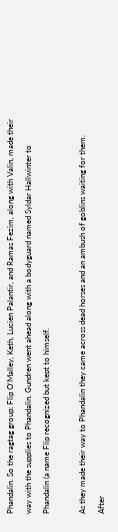Phandalin. So the ragtag group: Flip O’Malley, Keth, Lucien Palantir, and Ramas Fezim, along with Valin, made their way with the supplies to Phandalin. Gundren went ahead along with a bodyguard named Syldar Hallwinter to Phandalin (a name Flip recognized but kept to himself.

As they made their way to Phandalin they came across dead horses and an ambush of goblins waiting for them. After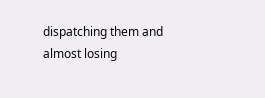dispatching them and almost losing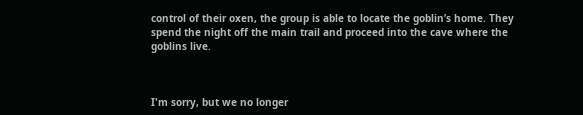control of their oxen, the group is able to locate the goblin’s home. They spend the night off the main trail and proceed into the cave where the goblins live.



I'm sorry, but we no longer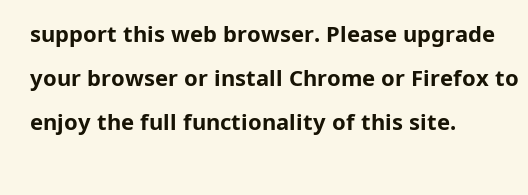support this web browser. Please upgrade your browser or install Chrome or Firefox to enjoy the full functionality of this site.